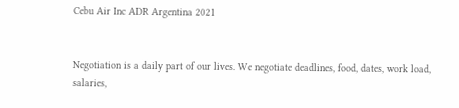Cebu Air Inc ADR Argentina 2021


Negotiation is a daily part of our lives. We negotiate deadlines, food, dates, work load, salaries,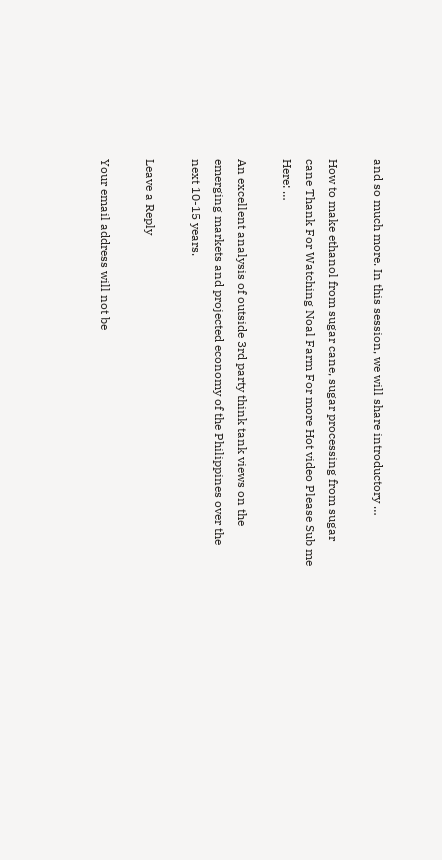and so much more. In this session, we will share introductory …

How to make ethanol from sugar cane, sugar processing from sugar cane Thank For Watching Noal Farm For more Hot video Please Sub me Here: …

An excellent analysis of outside 3rd party think tank views on the emerging markets and projected economy of the Philippines over the next 10-15 years.

Leave a Reply

Your email address will not be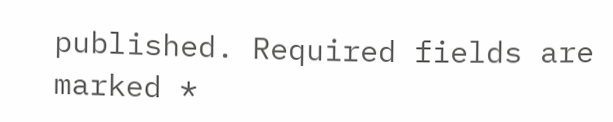published. Required fields are marked *